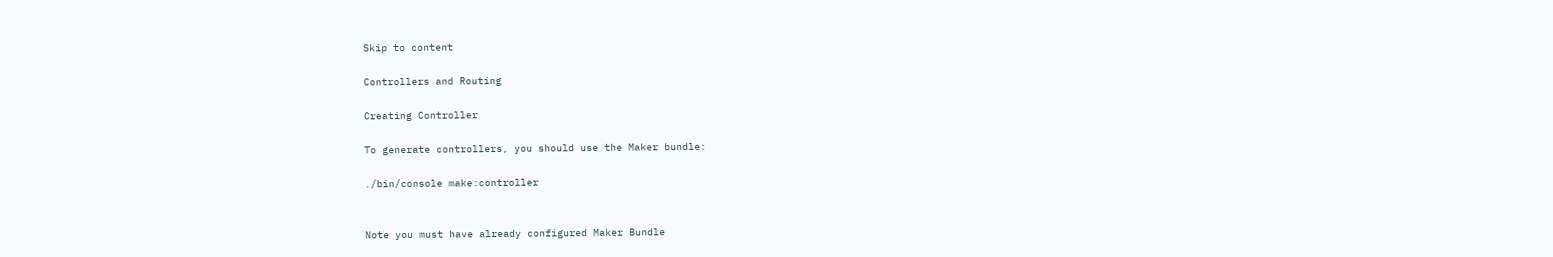Skip to content

Controllers and Routing

Creating Controller

To generate controllers, you should use the Maker bundle:

./bin/console make:controller


Note you must have already configured Maker Bundle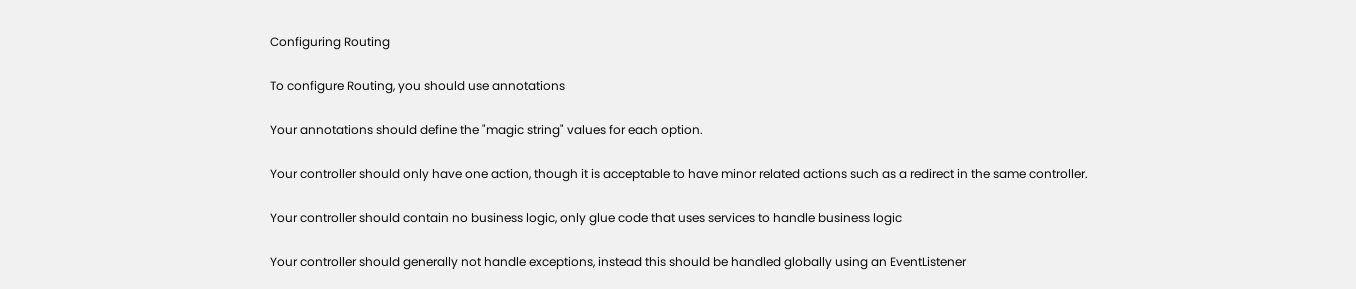Configuring Routing

To configure Routing, you should use annotations

Your annotations should define the "magic string" values for each option.

Your controller should only have one action, though it is acceptable to have minor related actions such as a redirect in the same controller.

Your controller should contain no business logic, only glue code that uses services to handle business logic

Your controller should generally not handle exceptions, instead this should be handled globally using an EventListener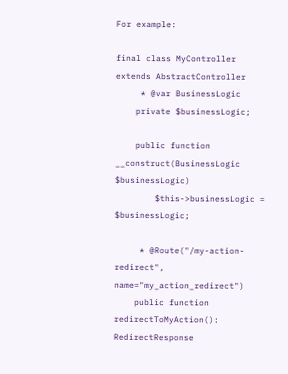For example:

final class MyController extends AbstractController
     * @var BusinessLogic
    private $businessLogic;

    public function __construct(BusinessLogic $businessLogic)
        $this->businessLogic = $businessLogic;

     * @Route("/my-action-redirect", name="my_action_redirect")
    public function redirectToMyAction(): RedirectResponse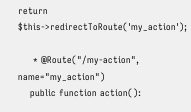return $this->redirectToRoute('my_action');

     * @Route("/my-action", name="my_action")
    public function action():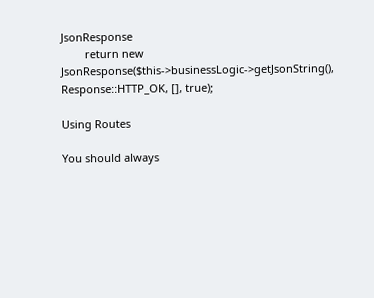JsonResponse
        return new JsonResponse($this->businessLogic->getJsonString(), Response::HTTP_OK, [], true);

Using Routes

You should always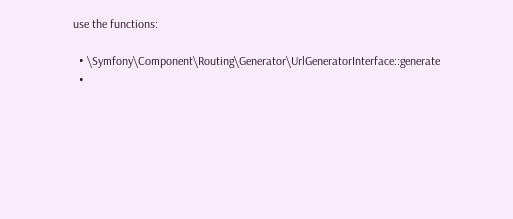use the functions:

  • \Symfony\Component\Routing\Generator\UrlGeneratorInterface::generate
  •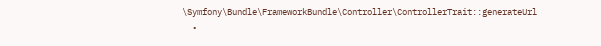\Symfony\Bundle\FrameworkBundle\Controller\ControllerTrait::generateUrl
  •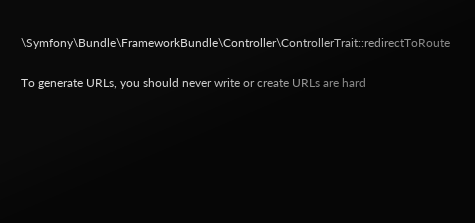\Symfony\Bundle\FrameworkBundle\Controller\ControllerTrait::redirectToRoute

To generate URLs, you should never write or create URLs are hard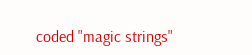coded "magic strings"